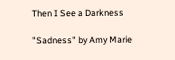Then I See a Darkness

"Sadness" by Amy Marie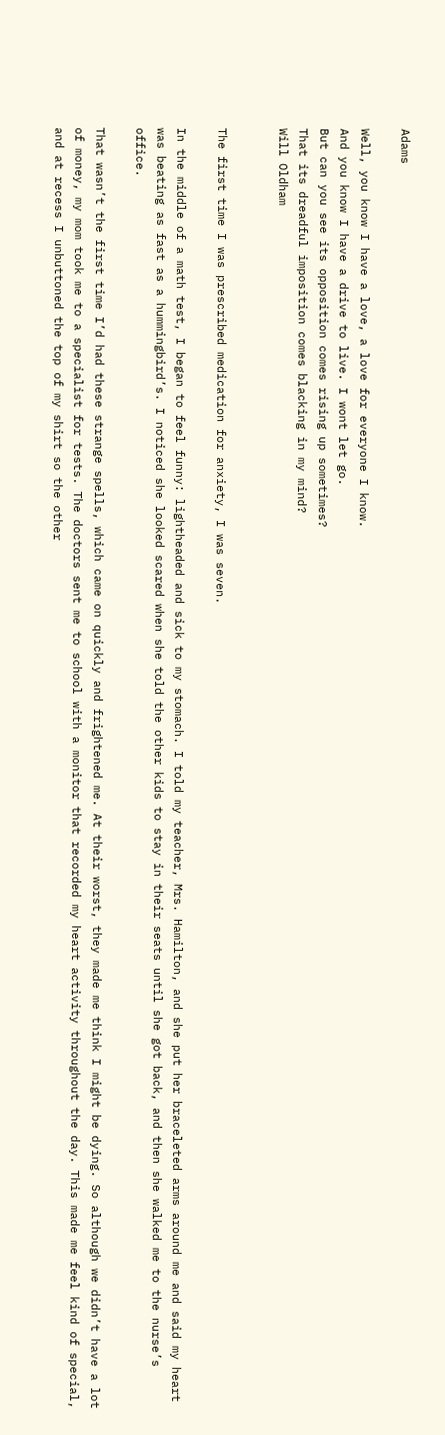Adams

Well, you know I have a love, a love for everyone I know.
And you know I have a drive to live. I wont let go.
But can you see its opposition comes rising up sometimes?
That its dreadful imposition comes blacking in my mind?
Will Oldham


The first time I was prescribed medication for anxiety, I was seven.

In the middle of a math test, I began to feel funny: lightheaded and sick to my stomach. I told my teacher, Mrs. Hamilton, and she put her braceleted arms around me and said my heart was beating as fast as a hummingbird’s. I noticed she looked scared when she told the other kids to stay in their seats until she got back, and then she walked me to the nurse’s office.

That wasn’t the first time I’d had these strange spells, which came on quickly and frightened me. At their worst, they made me think I might be dying. So although we didn’t have a lot of money, my mom took me to a specialist for tests. The doctors sent me to school with a monitor that recorded my heart activity throughout the day. This made me feel kind of special, and at recess I unbuttoned the top of my shirt so the other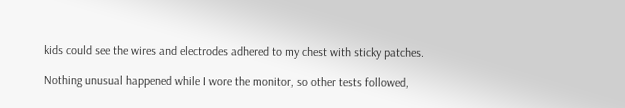kids could see the wires and electrodes adhered to my chest with sticky patches.

Nothing unusual happened while I wore the monitor, so other tests followed,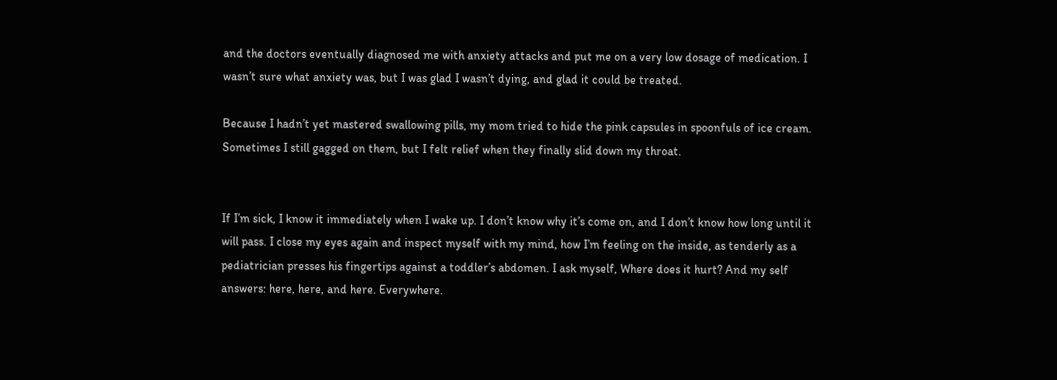and the doctors eventually diagnosed me with anxiety attacks and put me on a very low dosage of medication. I wasn’t sure what anxiety was, but I was glad I wasn’t dying, and glad it could be treated.

Because I hadn’t yet mastered swallowing pills, my mom tried to hide the pink capsules in spoonfuls of ice cream. Sometimes I still gagged on them, but I felt relief when they finally slid down my throat.


If I’m sick, I know it immediately when I wake up. I don’t know why it’s come on, and I don’t know how long until it will pass. I close my eyes again and inspect myself with my mind, how I’m feeling on the inside, as tenderly as a pediatrician presses his fingertips against a toddler’s abdomen. I ask myself, Where does it hurt? And my self answers: here, here, and here. Everywhere.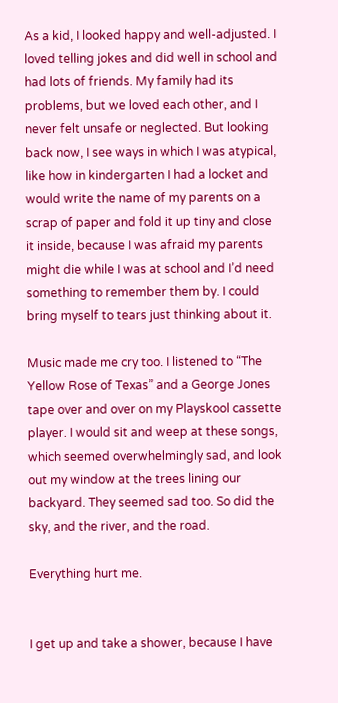As a kid, I looked happy and well-adjusted. I loved telling jokes and did well in school and had lots of friends. My family had its problems, but we loved each other, and I never felt unsafe or neglected. But looking back now, I see ways in which I was atypical, like how in kindergarten I had a locket and would write the name of my parents on a scrap of paper and fold it up tiny and close it inside, because I was afraid my parents might die while I was at school and I’d need something to remember them by. I could bring myself to tears just thinking about it.

Music made me cry too. I listened to “The Yellow Rose of Texas” and a George Jones tape over and over on my Playskool cassette player. I would sit and weep at these songs, which seemed overwhelmingly sad, and look out my window at the trees lining our backyard. They seemed sad too. So did the sky, and the river, and the road.

Everything hurt me.


I get up and take a shower, because I have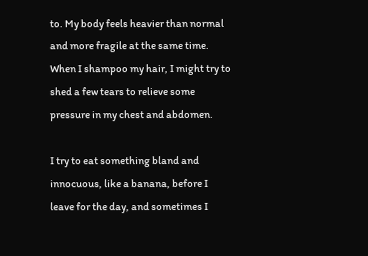to. My body feels heavier than normal and more fragile at the same time. When I shampoo my hair, I might try to shed a few tears to relieve some pressure in my chest and abdomen.

I try to eat something bland and innocuous, like a banana, before I leave for the day, and sometimes I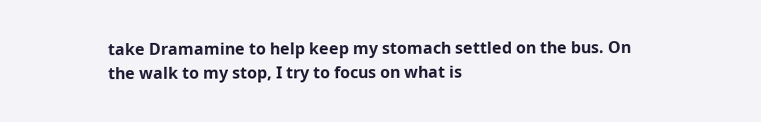take Dramamine to help keep my stomach settled on the bus. On the walk to my stop, I try to focus on what is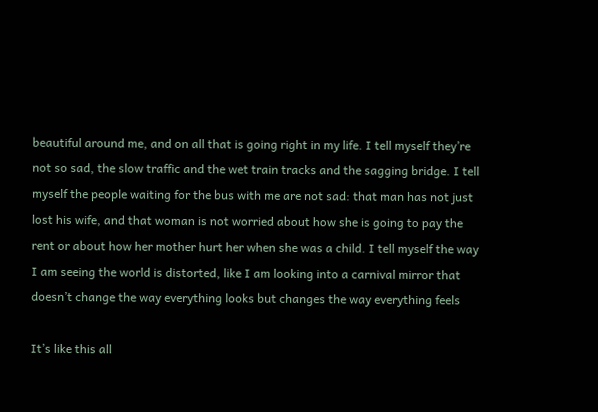beautiful around me, and on all that is going right in my life. I tell myself they’re not so sad, the slow traffic and the wet train tracks and the sagging bridge. I tell myself the people waiting for the bus with me are not sad: that man has not just lost his wife, and that woman is not worried about how she is going to pay the rent or about how her mother hurt her when she was a child. I tell myself the way I am seeing the world is distorted, like I am looking into a carnival mirror that doesn’t change the way everything looks but changes the way everything feels

It’s like this all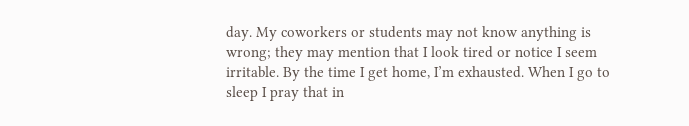day. My coworkers or students may not know anything is wrong; they may mention that I look tired or notice I seem irritable. By the time I get home, I’m exhausted. When I go to sleep I pray that in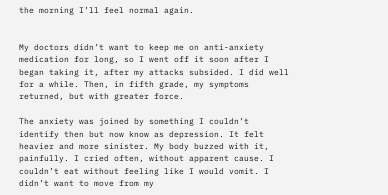the morning I’ll feel normal again.


My doctors didn’t want to keep me on anti-anxiety medication for long, so I went off it soon after I began taking it, after my attacks subsided. I did well for a while. Then, in fifth grade, my symptoms returned, but with greater force.

The anxiety was joined by something I couldn’t identify then but now know as depression. It felt heavier and more sinister. My body buzzed with it, painfully. I cried often, without apparent cause. I couldn’t eat without feeling like I would vomit. I didn’t want to move from my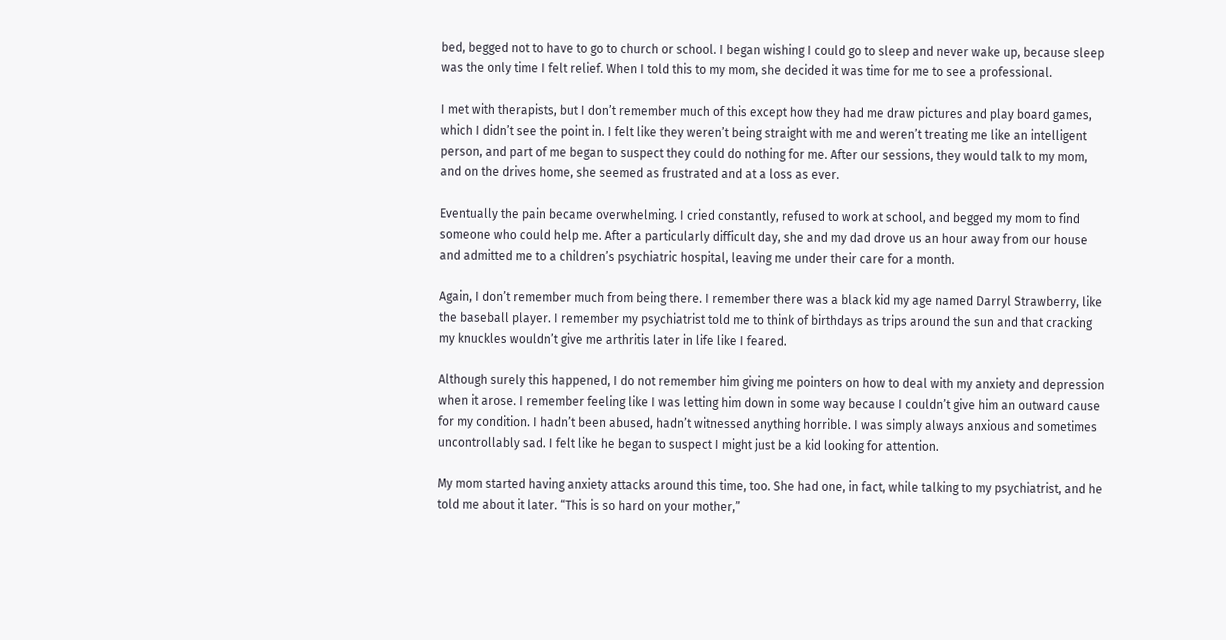bed, begged not to have to go to church or school. I began wishing I could go to sleep and never wake up, because sleep was the only time I felt relief. When I told this to my mom, she decided it was time for me to see a professional.

I met with therapists, but I don’t remember much of this except how they had me draw pictures and play board games, which I didn’t see the point in. I felt like they weren’t being straight with me and weren’t treating me like an intelligent person, and part of me began to suspect they could do nothing for me. After our sessions, they would talk to my mom, and on the drives home, she seemed as frustrated and at a loss as ever.

Eventually the pain became overwhelming. I cried constantly, refused to work at school, and begged my mom to find someone who could help me. After a particularly difficult day, she and my dad drove us an hour away from our house and admitted me to a children’s psychiatric hospital, leaving me under their care for a month.

Again, I don’t remember much from being there. I remember there was a black kid my age named Darryl Strawberry, like the baseball player. I remember my psychiatrist told me to think of birthdays as trips around the sun and that cracking my knuckles wouldn’t give me arthritis later in life like I feared.

Although surely this happened, I do not remember him giving me pointers on how to deal with my anxiety and depression when it arose. I remember feeling like I was letting him down in some way because I couldn’t give him an outward cause for my condition. I hadn’t been abused, hadn’t witnessed anything horrible. I was simply always anxious and sometimes uncontrollably sad. I felt like he began to suspect I might just be a kid looking for attention.

My mom started having anxiety attacks around this time, too. She had one, in fact, while talking to my psychiatrist, and he told me about it later. “This is so hard on your mother,”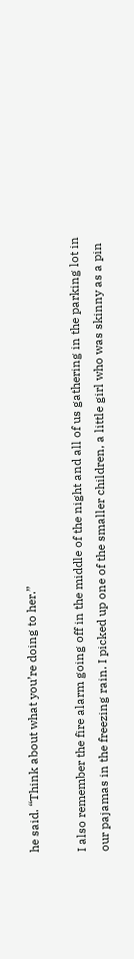he said. “Think about what you’re doing to her.”

I also remember the fire alarm going off in the middle of the night and all of us gathering in the parking lot in our pajamas in the freezing rain. I picked up one of the smaller children, a little girl who was skinny as a pin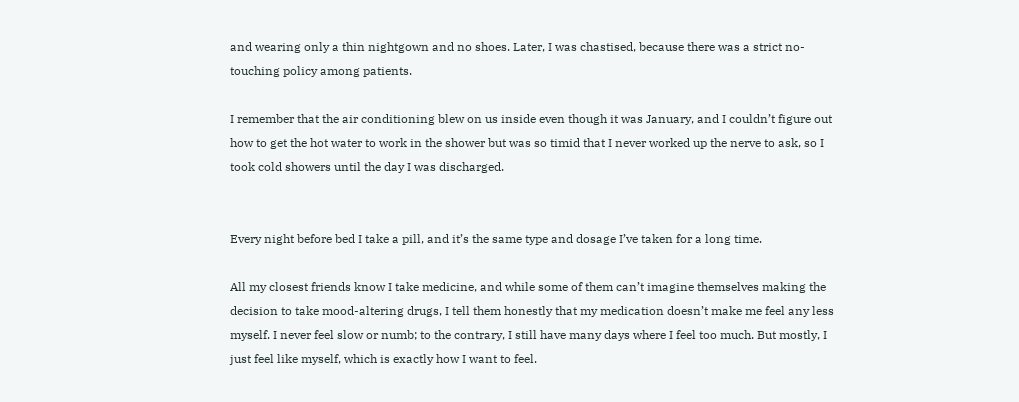and wearing only a thin nightgown and no shoes. Later, I was chastised, because there was a strict no-touching policy among patients.

I remember that the air conditioning blew on us inside even though it was January, and I couldn’t figure out how to get the hot water to work in the shower but was so timid that I never worked up the nerve to ask, so I took cold showers until the day I was discharged.


Every night before bed I take a pill, and it’s the same type and dosage I’ve taken for a long time.

All my closest friends know I take medicine, and while some of them can’t imagine themselves making the decision to take mood-altering drugs, I tell them honestly that my medication doesn’t make me feel any less myself. I never feel slow or numb; to the contrary, I still have many days where I feel too much. But mostly, I just feel like myself, which is exactly how I want to feel.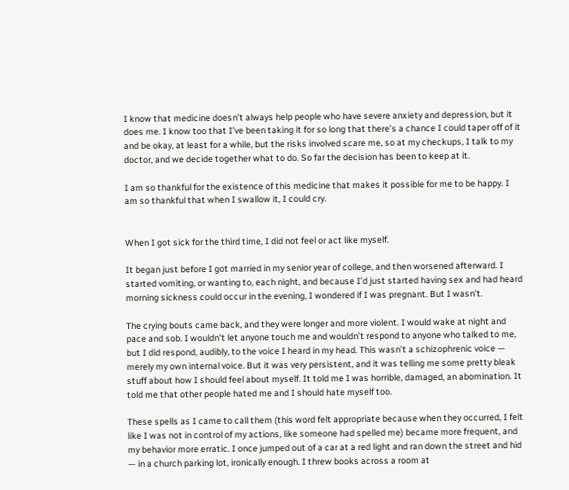I know that medicine doesn’t always help people who have severe anxiety and depression, but it does me. I know too that I’ve been taking it for so long that there’s a chance I could taper off of it and be okay, at least for a while, but the risks involved scare me, so at my checkups, I talk to my doctor, and we decide together what to do. So far the decision has been to keep at it.

I am so thankful for the existence of this medicine that makes it possible for me to be happy. I am so thankful that when I swallow it, I could cry.


When I got sick for the third time, I did not feel or act like myself.

It began just before I got married in my senior year of college, and then worsened afterward. I started vomiting, or wanting to, each night, and because I’d just started having sex and had heard morning sickness could occur in the evening, I wondered if I was pregnant. But I wasn’t.

The crying bouts came back, and they were longer and more violent. I would wake at night and pace and sob. I wouldn’t let anyone touch me and wouldn’t respond to anyone who talked to me, but I did respond, audibly, to the voice I heard in my head. This wasn’t a schizophrenic voice — merely my own internal voice. But it was very persistent, and it was telling me some pretty bleak stuff about how I should feel about myself. It told me I was horrible, damaged, an abomination. It told me that other people hated me and I should hate myself too.

These spells as I came to call them (this word felt appropriate because when they occurred, I felt like I was not in control of my actions, like someone had spelled me) became more frequent, and my behavior more erratic. I once jumped out of a car at a red light and ran down the street and hid — in a church parking lot, ironically enough. I threw books across a room at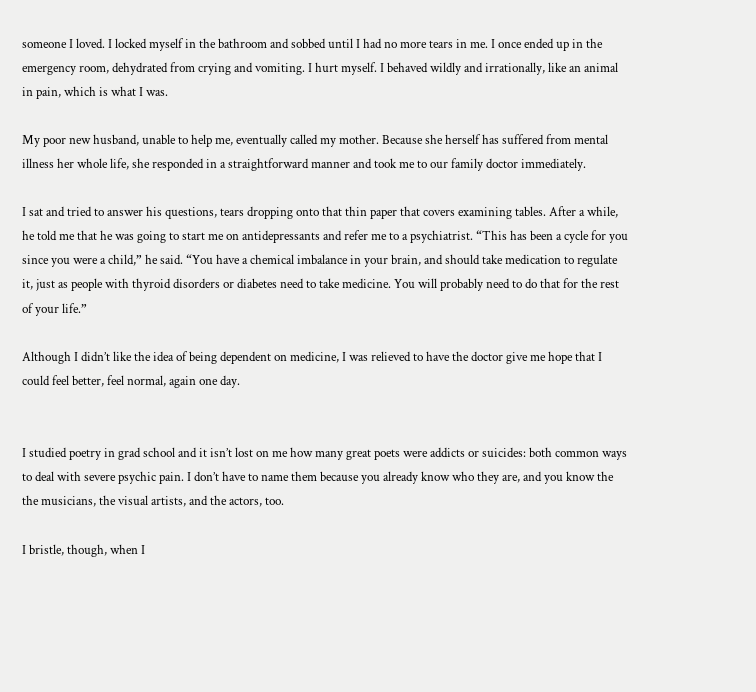someone I loved. I locked myself in the bathroom and sobbed until I had no more tears in me. I once ended up in the emergency room, dehydrated from crying and vomiting. I hurt myself. I behaved wildly and irrationally, like an animal in pain, which is what I was.

My poor new husband, unable to help me, eventually called my mother. Because she herself has suffered from mental illness her whole life, she responded in a straightforward manner and took me to our family doctor immediately.

I sat and tried to answer his questions, tears dropping onto that thin paper that covers examining tables. After a while, he told me that he was going to start me on antidepressants and refer me to a psychiatrist. “This has been a cycle for you since you were a child,” he said. “You have a chemical imbalance in your brain, and should take medication to regulate it, just as people with thyroid disorders or diabetes need to take medicine. You will probably need to do that for the rest of your life.”

Although I didn’t like the idea of being dependent on medicine, I was relieved to have the doctor give me hope that I could feel better, feel normal, again one day.


I studied poetry in grad school and it isn’t lost on me how many great poets were addicts or suicides: both common ways to deal with severe psychic pain. I don’t have to name them because you already know who they are, and you know the the musicians, the visual artists, and the actors, too.

I bristle, though, when I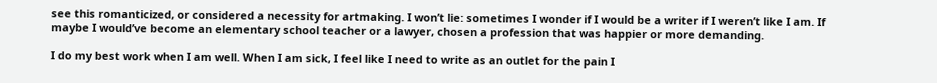see this romanticized, or considered a necessity for artmaking. I won’t lie: sometimes I wonder if I would be a writer if I weren’t like I am. If maybe I would’ve become an elementary school teacher or a lawyer, chosen a profession that was happier or more demanding.

I do my best work when I am well. When I am sick, I feel like I need to write as an outlet for the pain I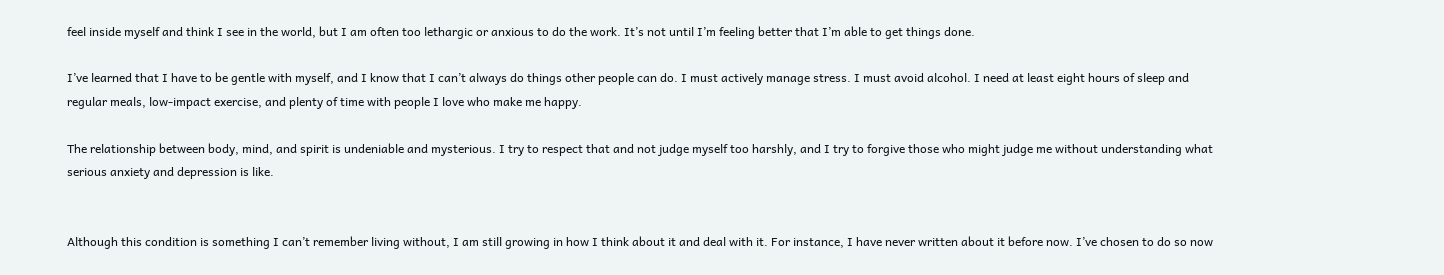feel inside myself and think I see in the world, but I am often too lethargic or anxious to do the work. It’s not until I’m feeling better that I’m able to get things done.

I’ve learned that I have to be gentle with myself, and I know that I can’t always do things other people can do. I must actively manage stress. I must avoid alcohol. I need at least eight hours of sleep and regular meals, low-impact exercise, and plenty of time with people I love who make me happy.

The relationship between body, mind, and spirit is undeniable and mysterious. I try to respect that and not judge myself too harshly, and I try to forgive those who might judge me without understanding what serious anxiety and depression is like.


Although this condition is something I can’t remember living without, I am still growing in how I think about it and deal with it. For instance, I have never written about it before now. I’ve chosen to do so now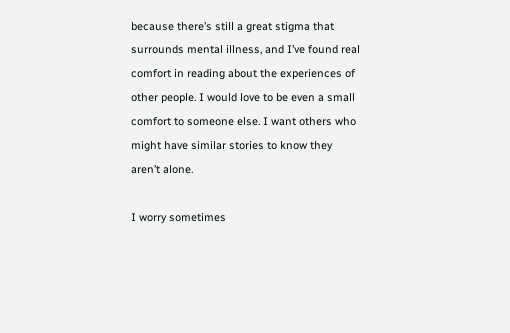because there’s still a great stigma that surrounds mental illness, and I’ve found real comfort in reading about the experiences of other people. I would love to be even a small comfort to someone else. I want others who might have similar stories to know they aren’t alone.

I worry sometimes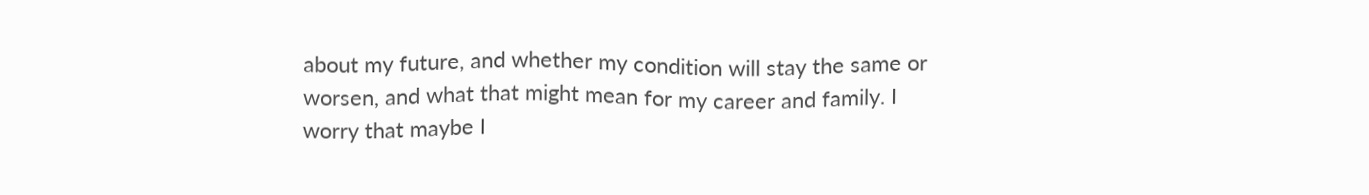about my future, and whether my condition will stay the same or worsen, and what that might mean for my career and family. I worry that maybe I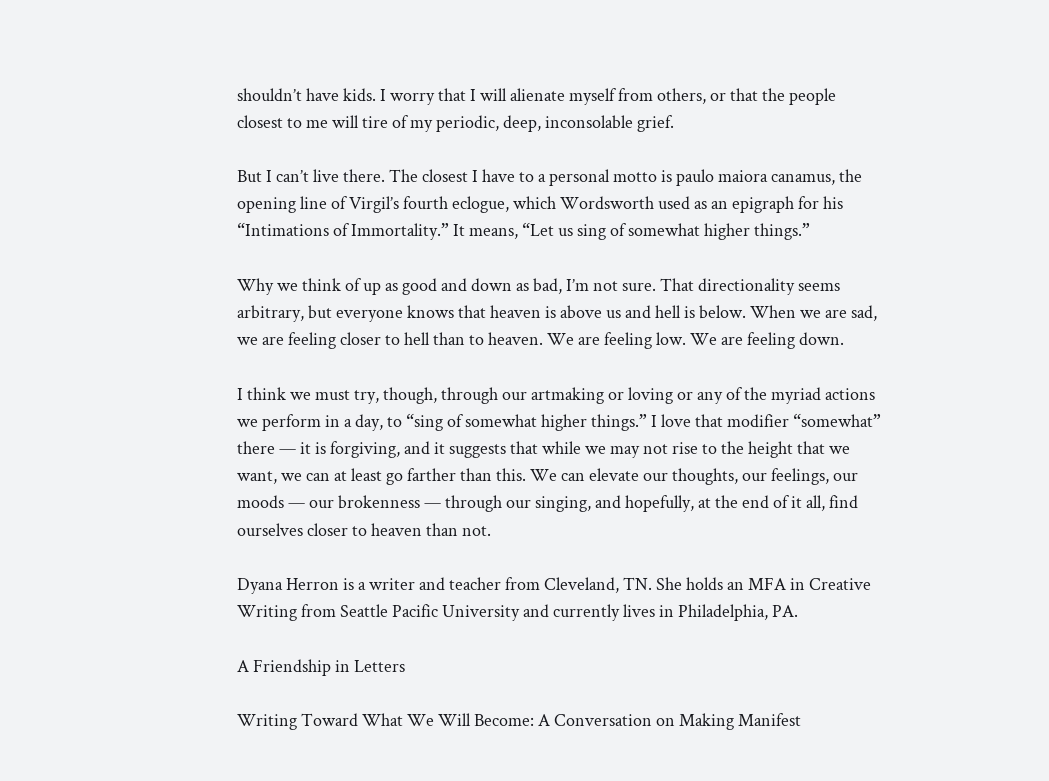shouldn’t have kids. I worry that I will alienate myself from others, or that the people closest to me will tire of my periodic, deep, inconsolable grief.

But I can’t live there. The closest I have to a personal motto is paulo maiora canamus, the opening line of Virgil’s fourth eclogue, which Wordsworth used as an epigraph for his “Intimations of Immortality.” It means, “Let us sing of somewhat higher things.”

Why we think of up as good and down as bad, I’m not sure. That directionality seems arbitrary, but everyone knows that heaven is above us and hell is below. When we are sad, we are feeling closer to hell than to heaven. We are feeling low. We are feeling down.

I think we must try, though, through our artmaking or loving or any of the myriad actions we perform in a day, to “sing of somewhat higher things.” I love that modifier “somewhat” there — it is forgiving, and it suggests that while we may not rise to the height that we want, we can at least go farther than this. We can elevate our thoughts, our feelings, our moods — our brokenness — through our singing, and hopefully, at the end of it all, find ourselves closer to heaven than not.

Dyana Herron is a writer and teacher from Cleveland, TN. She holds an MFA in Creative Writing from Seattle Pacific University and currently lives in Philadelphia, PA.

A Friendship in Letters

Writing Toward What We Will Become: A Conversation on Making Manifest